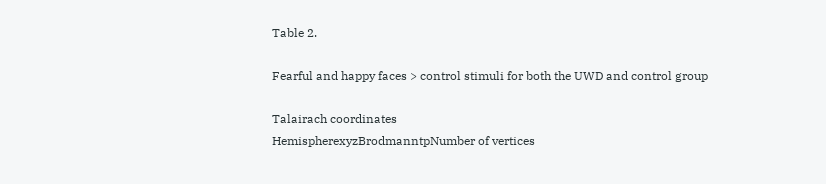Table 2.

Fearful and happy faces > control stimuli for both the UWD and control group

Talairach coordinates
HemispherexyzBrodmanntpNumber of vertices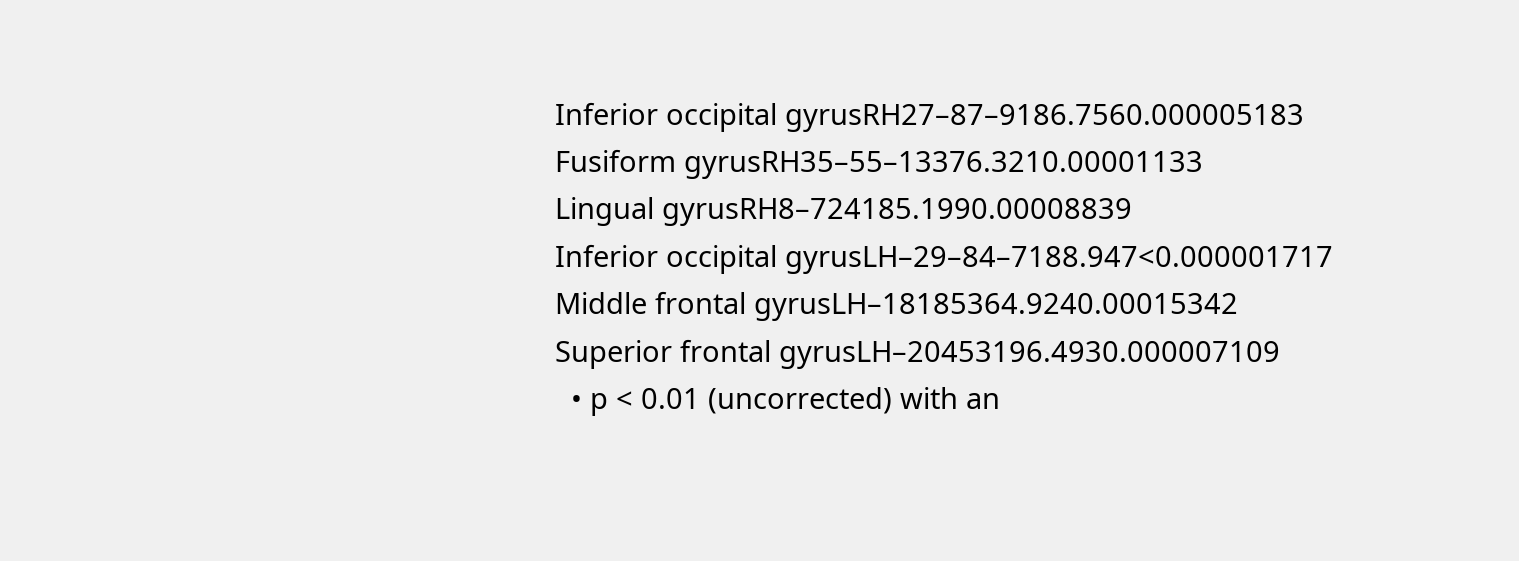Inferior occipital gyrusRH27–87–9186.7560.000005183
Fusiform gyrusRH35–55–13376.3210.00001133
Lingual gyrusRH8–724185.1990.00008839
Inferior occipital gyrusLH–29–84–7188.947<0.000001717
Middle frontal gyrusLH–18185364.9240.00015342
Superior frontal gyrusLH–20453196.4930.000007109
  • p < 0.01 (uncorrected) with an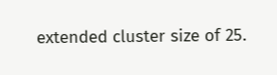extended cluster size of 25.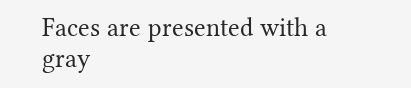Faces are presented with a gray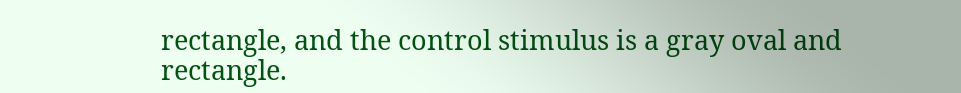rectangle, and the control stimulus is a gray oval and rectangle.